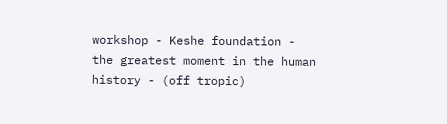workshop - Keshe foundation - the greatest moment in the human history - (off tropic)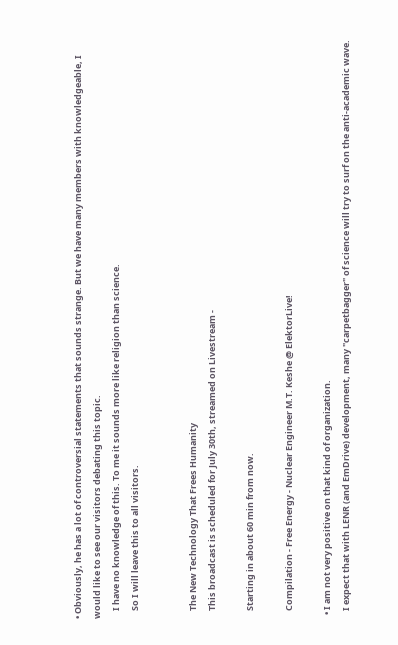• Obviously, he has a lot of controversial statements that sounds strange. But we have many members with knowledgeable, I would like to see our visitors debating this topic.
    I have no knowledge of this. To me it sounds more like religion than science.
    So I will leave this to all visitors.


    The New Technology That Frees Humanity
    This broadcast is scheduled for July 30th, streamed on Livestream -

    Starting in about 60 min from now.

    Compilation - Free Energy - Nuclear Engineer M.T. Keshe @ ElektorLive!

  • I am not very positive on that kind of organization.
    I expect that with LENR (and EmDrive) development, many "carpetbagger" of science will try to surf on the anti-academic wave.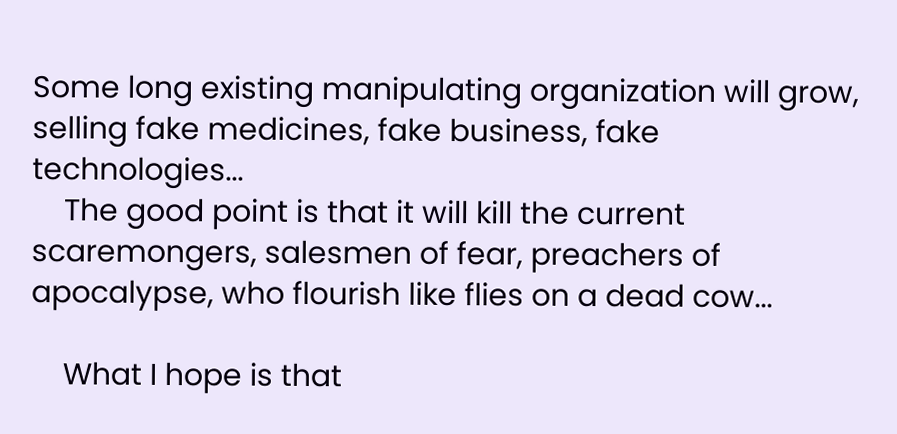Some long existing manipulating organization will grow, selling fake medicines, fake business, fake technologies...
    The good point is that it will kill the current scaremongers, salesmen of fear, preachers of apocalypse, who flourish like flies on a dead cow...

    What I hope is that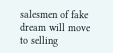salesmen of fake dream will move to selling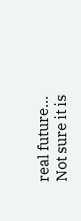real future... Not sure it is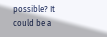possible? It could be a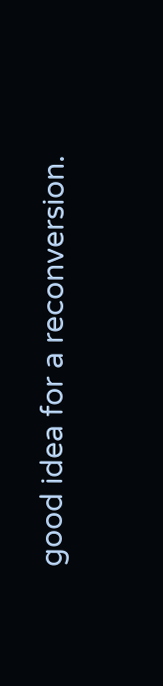good idea for a reconversion.